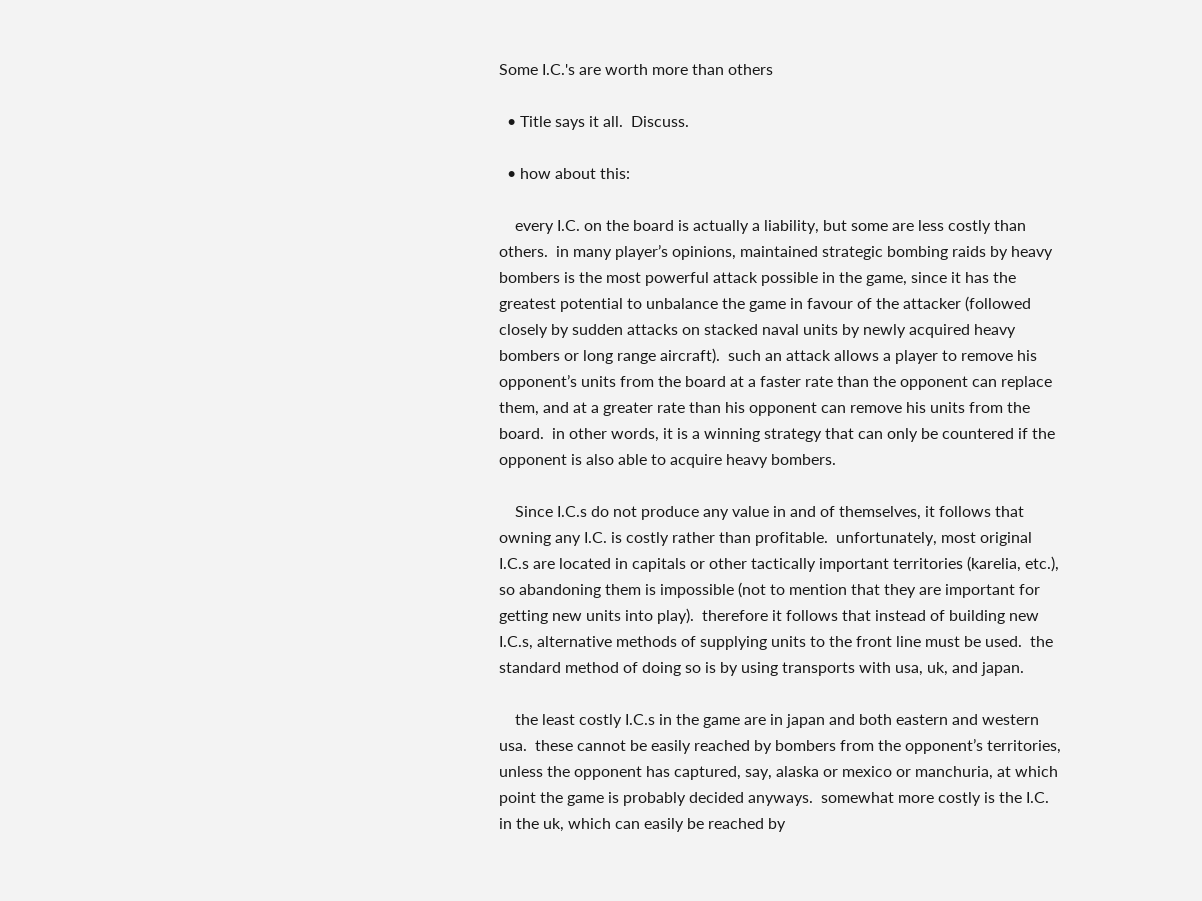Some I.C.'s are worth more than others

  • Title says it all.  Discuss.

  • how about this:

    every I.C. on the board is actually a liability, but some are less costly than others.  in many player’s opinions, maintained strategic bombing raids by heavy bombers is the most powerful attack possible in the game, since it has the greatest potential to unbalance the game in favour of the attacker (followed closely by sudden attacks on stacked naval units by newly acquired heavy bombers or long range aircraft).  such an attack allows a player to remove his opponent’s units from the board at a faster rate than the opponent can replace them, and at a greater rate than his opponent can remove his units from the board.  in other words, it is a winning strategy that can only be countered if the opponent is also able to acquire heavy bombers.

    Since I.C.s do not produce any value in and of themselves, it follows that owning any I.C. is costly rather than profitable.  unfortunately, most original I.C.s are located in capitals or other tactically important territories (karelia, etc.), so abandoning them is impossible (not to mention that they are important for getting new units into play).  therefore it follows that instead of building new I.C.s, alternative methods of supplying units to the front line must be used.  the standard method of doing so is by using transports with usa, uk, and japan.

    the least costly I.C.s in the game are in japan and both eastern and western usa.  these cannot be easily reached by bombers from the opponent’s territories, unless the opponent has captured, say, alaska or mexico or manchuria, at which point the game is probably decided anyways.  somewhat more costly is the I.C. in the uk, which can easily be reached by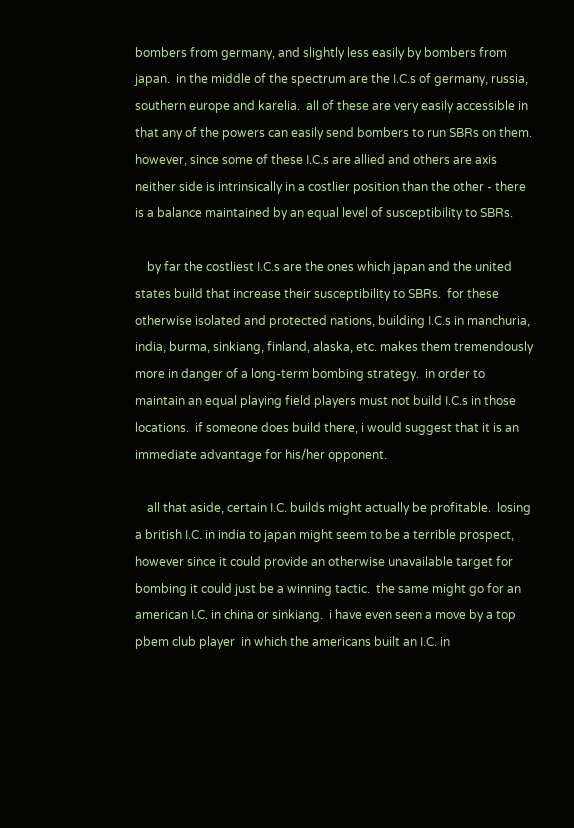bombers from germany, and slightly less easily by bombers from japan.  in the middle of the spectrum are the I.C.s of germany, russia, southern europe and karelia.  all of these are very easily accessible in that any of the powers can easily send bombers to run SBRs on them.  however, since some of these I.C.s are allied and others are axis neither side is intrinsically in a costlier position than the other - there is a balance maintained by an equal level of susceptibility to SBRs.

    by far the costliest I.C.s are the ones which japan and the united states build that increase their susceptibility to SBRs.  for these otherwise isolated and protected nations, building I.C.s in manchuria, india, burma, sinkiang, finland, alaska, etc. makes them tremendously more in danger of a long-term bombing strategy.  in order to maintain an equal playing field players must not build I.C.s in those locations.  if someone does build there, i would suggest that it is an immediate advantage for his/her opponent.

    all that aside, certain I.C. builds might actually be profitable.  losing a british I.C. in india to japan might seem to be a terrible prospect, however since it could provide an otherwise unavailable target for bombing it could just be a winning tactic.  the same might go for an american I.C. in china or sinkiang.  i have even seen a move by a top pbem club player  in which the americans built an I.C. in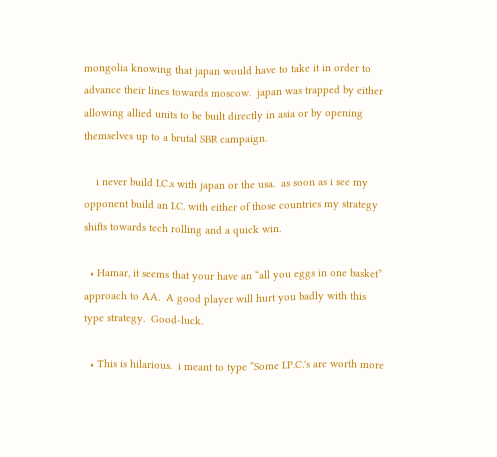mongolia knowing that japan would have to take it in order to advance their lines towards moscow.  japan was trapped by either allowing allied units to be built directly in asia or by opening themselves up to a brutal SBR campaign.

    i never build I.C.s with japan or the usa.  as soon as i see my opponent build an I.C. with either of those countries my strategy shifts towards tech rolling and a quick win.

  • Hamar, it seems that your have an “all you eggs in one basket” approach to AA.  A good player will hurt you badly with this type strategy.  Good-luck.

  • This is hilarious.  i meant to type “Some I.P.C.'s are worth more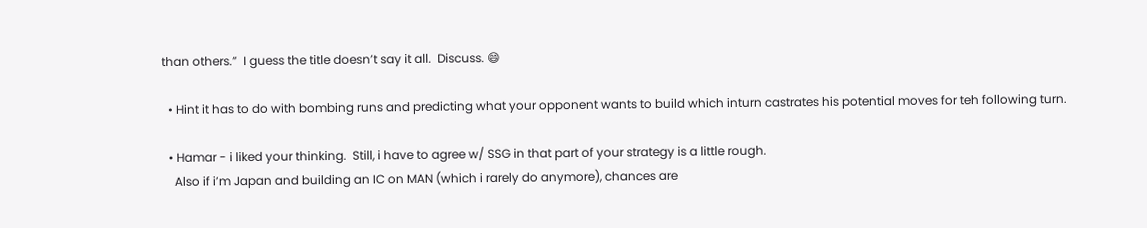than others.”  I guess the title doesn’t say it all.  Discuss. 😄

  • Hint it has to do with bombing runs and predicting what your opponent wants to build which inturn castrates his potential moves for teh following turn.

  • Hamar - i liked your thinking.  Still, i have to agree w/ SSG in that part of your strategy is a little rough.
    Also if i’m Japan and building an IC on MAN (which i rarely do anymore), chances are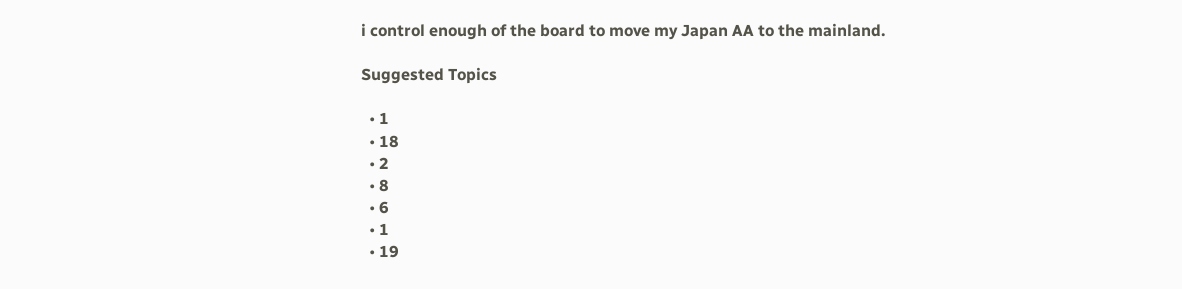i control enough of the board to move my Japan AA to the mainland.

Suggested Topics

  • 1
  • 18
  • 2
  • 8
  • 6
  • 1
  • 19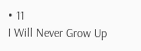• 11
I Will Never Grow Up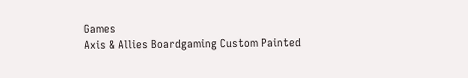Games
Axis & Allies Boardgaming Custom Painted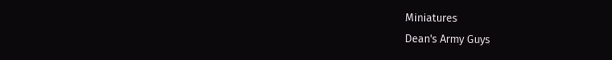Miniatures
Dean's Army Guys